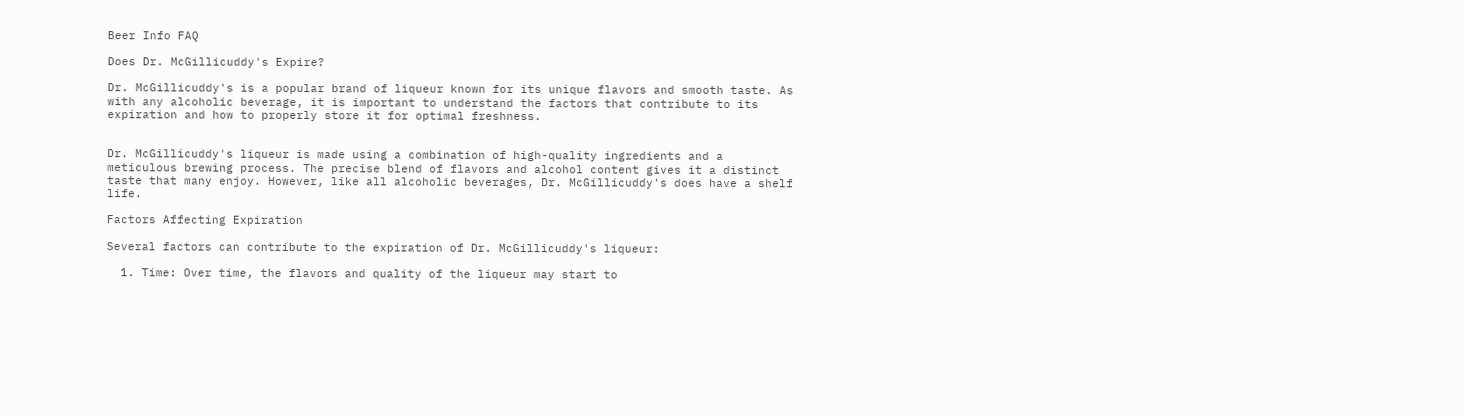Beer Info FAQ

Does Dr. McGillicuddy's Expire?

Dr. McGillicuddy's is a popular brand of liqueur known for its unique flavors and smooth taste. As with any alcoholic beverage, it is important to understand the factors that contribute to its expiration and how to properly store it for optimal freshness.


Dr. McGillicuddy's liqueur is made using a combination of high-quality ingredients and a meticulous brewing process. The precise blend of flavors and alcohol content gives it a distinct taste that many enjoy. However, like all alcoholic beverages, Dr. McGillicuddy's does have a shelf life.

Factors Affecting Expiration

Several factors can contribute to the expiration of Dr. McGillicuddy's liqueur:

  1. Time: Over time, the flavors and quality of the liqueur may start to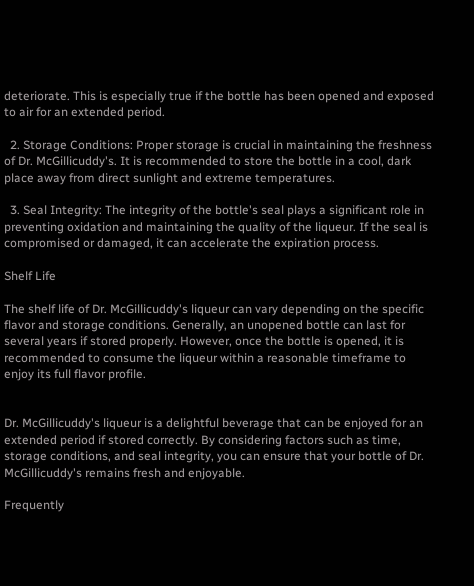deteriorate. This is especially true if the bottle has been opened and exposed to air for an extended period.

  2. Storage Conditions: Proper storage is crucial in maintaining the freshness of Dr. McGillicuddy's. It is recommended to store the bottle in a cool, dark place away from direct sunlight and extreme temperatures.

  3. Seal Integrity: The integrity of the bottle's seal plays a significant role in preventing oxidation and maintaining the quality of the liqueur. If the seal is compromised or damaged, it can accelerate the expiration process.

Shelf Life

The shelf life of Dr. McGillicuddy's liqueur can vary depending on the specific flavor and storage conditions. Generally, an unopened bottle can last for several years if stored properly. However, once the bottle is opened, it is recommended to consume the liqueur within a reasonable timeframe to enjoy its full flavor profile.


Dr. McGillicuddy's liqueur is a delightful beverage that can be enjoyed for an extended period if stored correctly. By considering factors such as time, storage conditions, and seal integrity, you can ensure that your bottle of Dr. McGillicuddy's remains fresh and enjoyable.

Frequently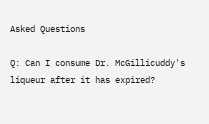Asked Questions

Q: Can I consume Dr. McGillicuddy's liqueur after it has expired?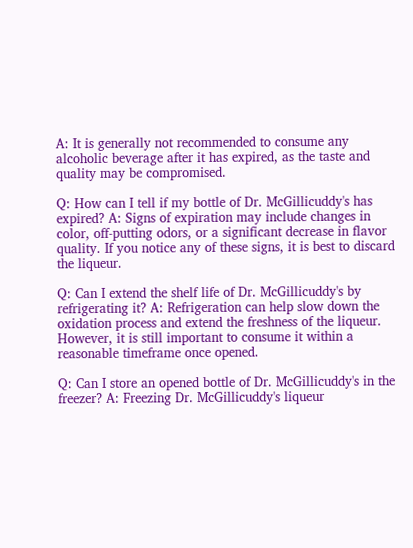A: It is generally not recommended to consume any alcoholic beverage after it has expired, as the taste and quality may be compromised.

Q: How can I tell if my bottle of Dr. McGillicuddy's has expired? A: Signs of expiration may include changes in color, off-putting odors, or a significant decrease in flavor quality. If you notice any of these signs, it is best to discard the liqueur.

Q: Can I extend the shelf life of Dr. McGillicuddy's by refrigerating it? A: Refrigeration can help slow down the oxidation process and extend the freshness of the liqueur. However, it is still important to consume it within a reasonable timeframe once opened.

Q: Can I store an opened bottle of Dr. McGillicuddy's in the freezer? A: Freezing Dr. McGillicuddy's liqueur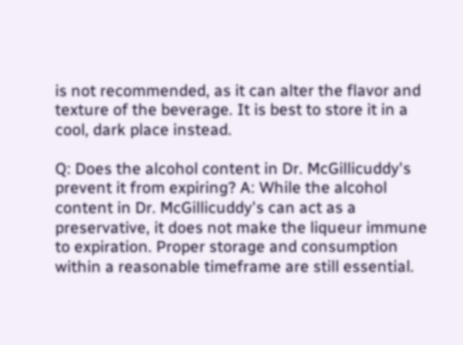is not recommended, as it can alter the flavor and texture of the beverage. It is best to store it in a cool, dark place instead.

Q: Does the alcohol content in Dr. McGillicuddy's prevent it from expiring? A: While the alcohol content in Dr. McGillicuddy's can act as a preservative, it does not make the liqueur immune to expiration. Proper storage and consumption within a reasonable timeframe are still essential.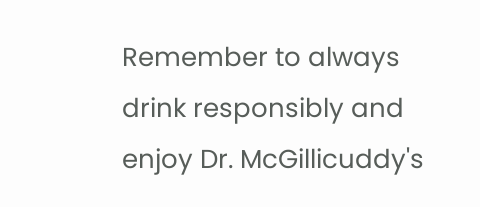Remember to always drink responsibly and enjoy Dr. McGillicuddy's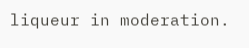liqueur in moderation.